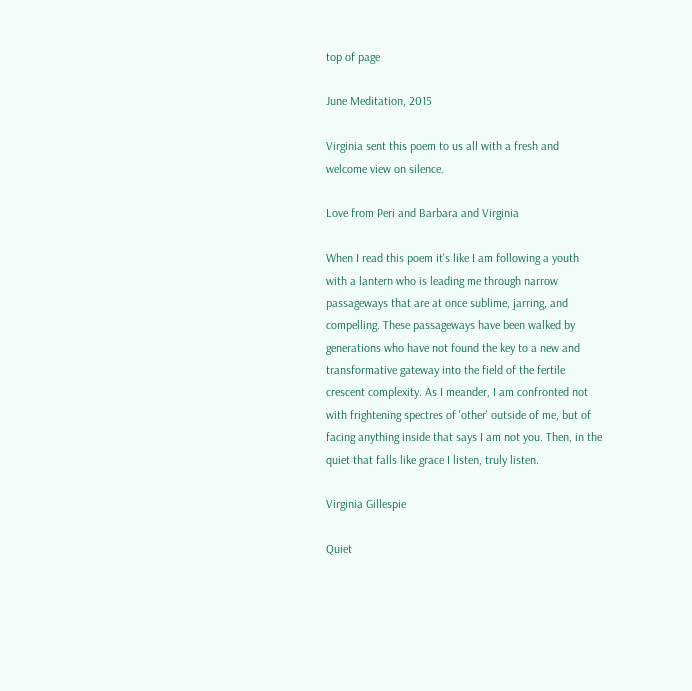top of page

June Meditation, 2015

Virginia sent this poem to us all with a fresh and welcome view on silence.

Love from Peri and Barbara and Virginia

When I read this poem it's like I am following a youth with a lantern who is leading me through narrow passageways that are at once sublime, jarring, and compelling. These passageways have been walked by generations who have not found the key to a new and transformative gateway into the field of the fertile crescent complexity. As I meander, I am confronted not with frightening spectres of 'other' outside of me, but of facing anything inside that says I am not you. Then, in the quiet that falls like grace I listen, truly listen.

Virginia Gillespie

Quiet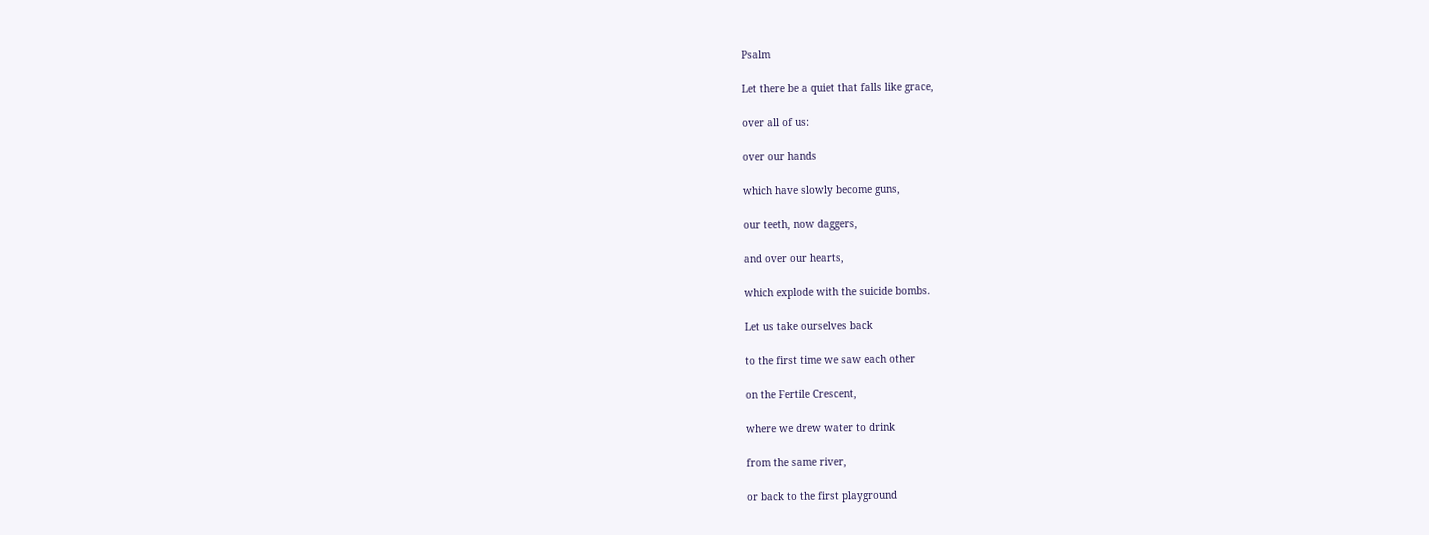Psalm

Let there be a quiet that falls like grace,

over all of us:

over our hands

which have slowly become guns,

our teeth, now daggers,

and over our hearts,

which explode with the suicide bombs.

Let us take ourselves back

to the first time we saw each other

on the Fertile Crescent,

where we drew water to drink

from the same river,

or back to the first playground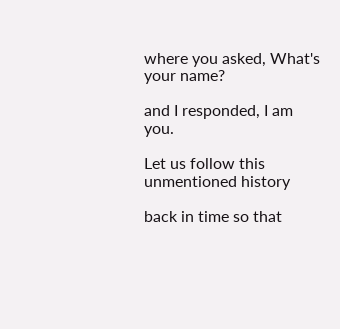where you asked, What's your name?

and I responded, I am you.

Let us follow this unmentioned history

back in time so that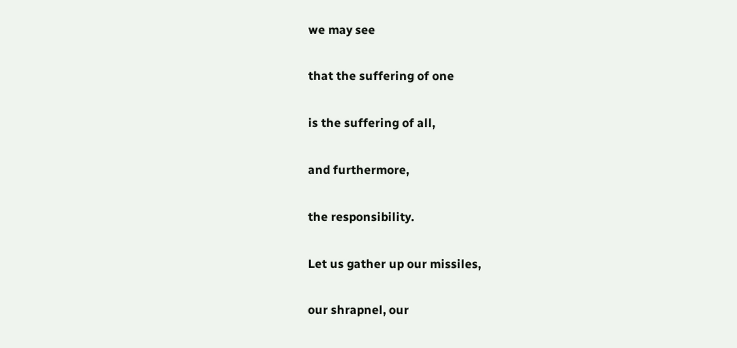we may see

that the suffering of one

is the suffering of all,

and furthermore,

the responsibility.

Let us gather up our missiles,

our shrapnel, our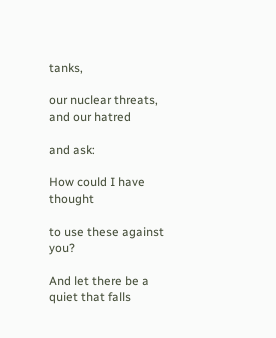tanks,

our nuclear threats, and our hatred

and ask:

How could I have thought

to use these against you?

And let there be a quiet that falls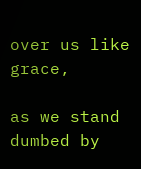over us like grace,

as we stand dumbed by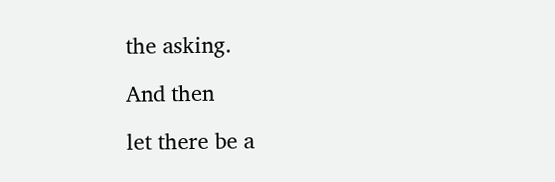the asking.

And then

let there be a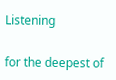Listening

for the deepest of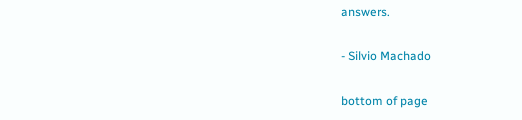answers.

- Silvio Machado

bottom of page